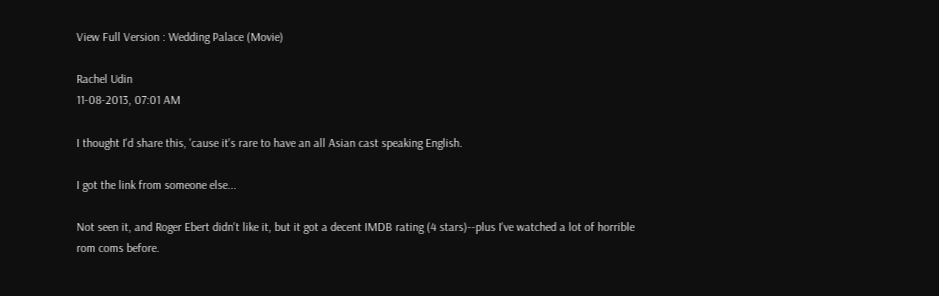View Full Version : Wedding Palace (Movie)

Rachel Udin
11-08-2013, 07:01 AM

I thought I'd share this, 'cause it's rare to have an all Asian cast speaking English.

I got the link from someone else...

Not seen it, and Roger Ebert didn't like it, but it got a decent IMDB rating (4 stars)--plus I've watched a lot of horrible rom coms before.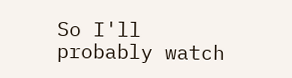So I'll probably watch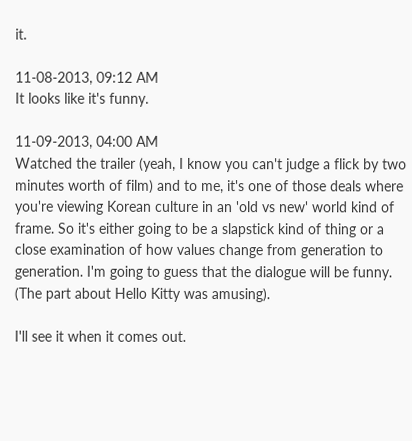it.

11-08-2013, 09:12 AM
It looks like it's funny.

11-09-2013, 04:00 AM
Watched the trailer (yeah, I know you can't judge a flick by two minutes worth of film) and to me, it's one of those deals where you're viewing Korean culture in an 'old vs new' world kind of frame. So it's either going to be a slapstick kind of thing or a close examination of how values change from generation to generation. I'm going to guess that the dialogue will be funny. (The part about Hello Kitty was amusing).

I'll see it when it comes out.